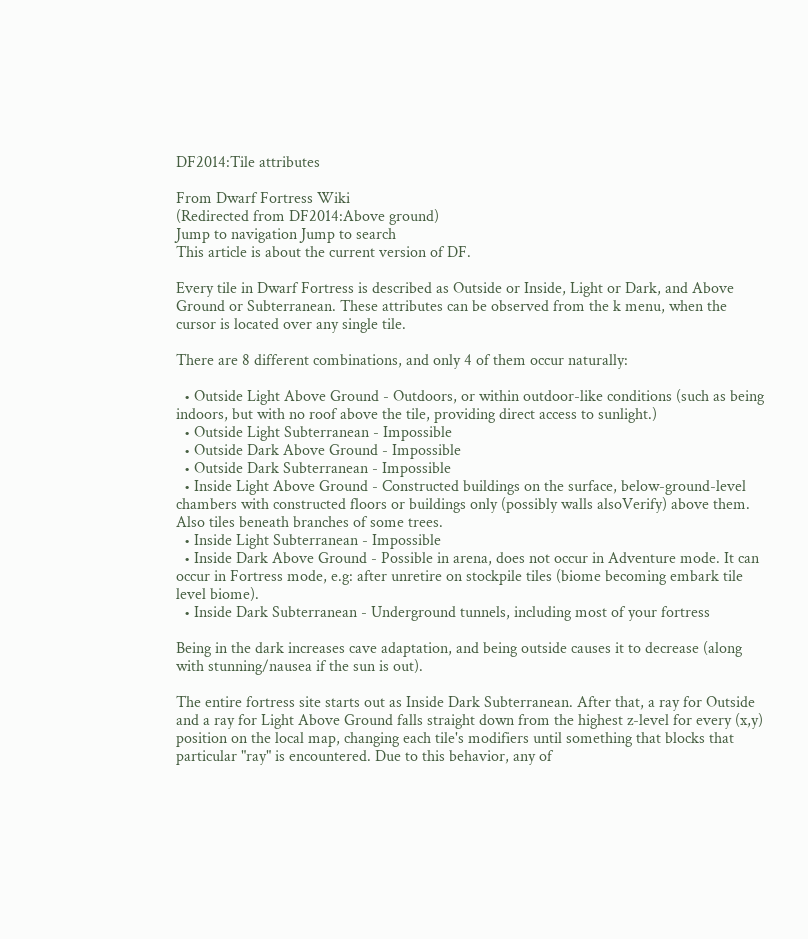DF2014:Tile attributes

From Dwarf Fortress Wiki
(Redirected from DF2014:Above ground)
Jump to navigation Jump to search
This article is about the current version of DF.

Every tile in Dwarf Fortress is described as Outside or Inside, Light or Dark, and Above Ground or Subterranean. These attributes can be observed from the k menu, when the cursor is located over any single tile.

There are 8 different combinations, and only 4 of them occur naturally:

  • Outside Light Above Ground - Outdoors, or within outdoor-like conditions (such as being indoors, but with no roof above the tile, providing direct access to sunlight.)
  • Outside Light Subterranean - Impossible
  • Outside Dark Above Ground - Impossible
  • Outside Dark Subterranean - Impossible
  • Inside Light Above Ground - Constructed buildings on the surface, below-ground-level chambers with constructed floors or buildings only (possibly walls alsoVerify) above them. Also tiles beneath branches of some trees.
  • Inside Light Subterranean - Impossible
  • Inside Dark Above Ground - Possible in arena, does not occur in Adventure mode. It can occur in Fortress mode, e.g: after unretire on stockpile tiles (biome becoming embark tile level biome).
  • Inside Dark Subterranean - Underground tunnels, including most of your fortress

Being in the dark increases cave adaptation, and being outside causes it to decrease (along with stunning/nausea if the sun is out).

The entire fortress site starts out as Inside Dark Subterranean. After that, a ray for Outside and a ray for Light Above Ground falls straight down from the highest z-level for every (x,y) position on the local map, changing each tile's modifiers until something that blocks that particular "ray" is encountered. Due to this behavior, any of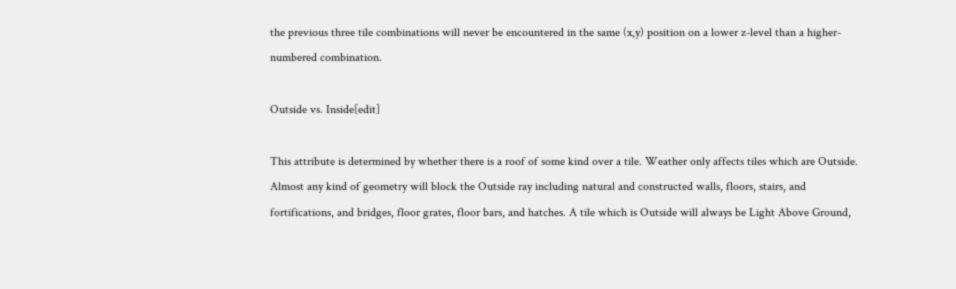the previous three tile combinations will never be encountered in the same (x,y) position on a lower z-level than a higher-numbered combination.

Outside vs. Inside[edit]

This attribute is determined by whether there is a roof of some kind over a tile. Weather only affects tiles which are Outside. Almost any kind of geometry will block the Outside ray including natural and constructed walls, floors, stairs, and fortifications, and bridges, floor grates, floor bars, and hatches. A tile which is Outside will always be Light Above Ground,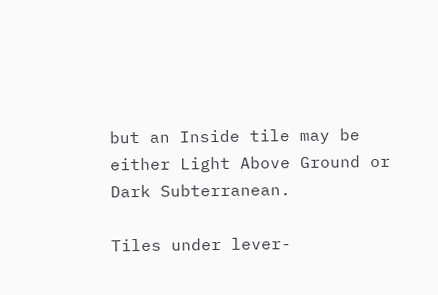but an Inside tile may be either Light Above Ground or Dark Subterranean.

Tiles under lever-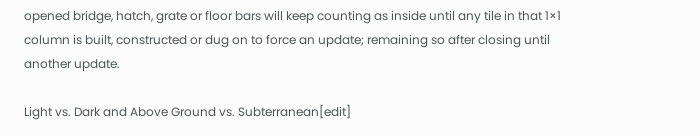opened bridge, hatch, grate or floor bars will keep counting as inside until any tile in that 1×1 column is built, constructed or dug on to force an update; remaining so after closing until another update.

Light vs. Dark and Above Ground vs. Subterranean[edit]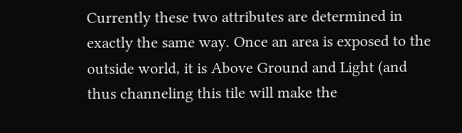Currently these two attributes are determined in exactly the same way. Once an area is exposed to the outside world, it is Above Ground and Light (and thus channeling this tile will make the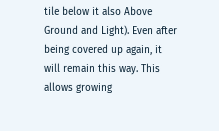tile below it also Above Ground and Light). Even after being covered up again, it will remain this way. This allows growing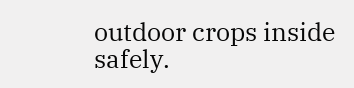outdoor crops inside safely.